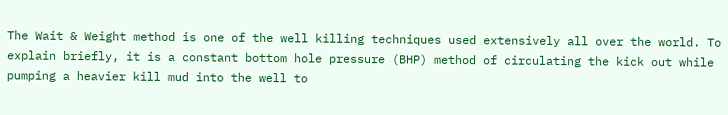The Wait & Weight method is one of the well killing techniques used extensively all over the world. To explain briefly, it is a constant bottom hole pressure (BHP) method of circulating the kick out while pumping a heavier kill mud into the well to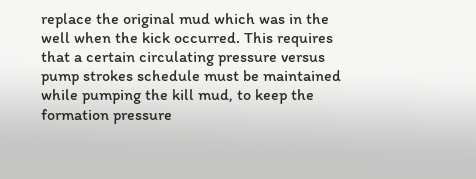replace the original mud which was in the well when the kick occurred. This requires that a certain circulating pressure versus pump strokes schedule must be maintained while pumping the kill mud, to keep the formation pressure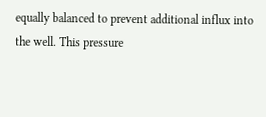equally balanced to prevent additional influx into the well. This pressure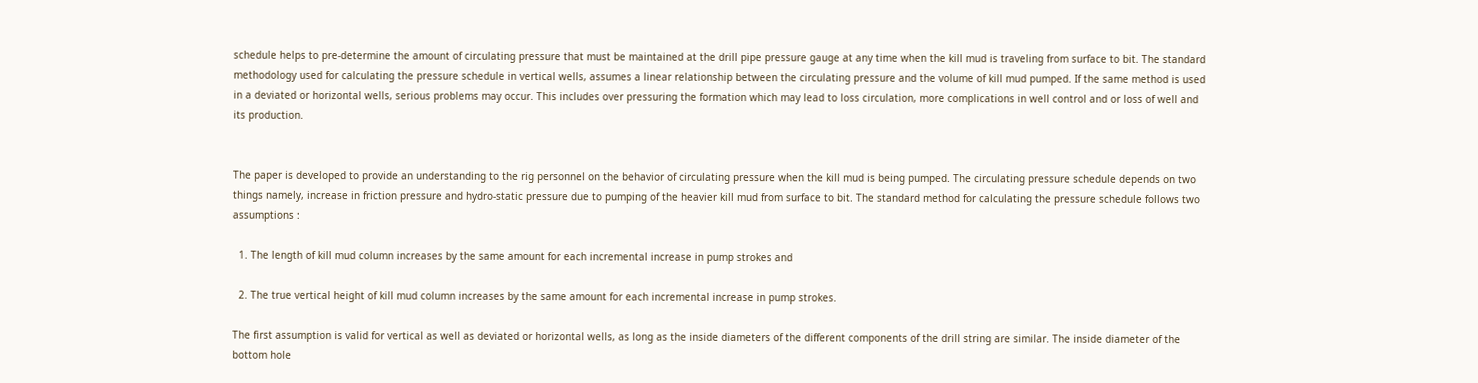schedule helps to pre-determine the amount of circulating pressure that must be maintained at the drill pipe pressure gauge at any time when the kill mud is traveling from surface to bit. The standard methodology used for calculating the pressure schedule in vertical wells, assumes a linear relationship between the circulating pressure and the volume of kill mud pumped. If the same method is used in a deviated or horizontal wells, serious problems may occur. This includes over pressuring the formation which may lead to loss circulation, more complications in well control and or loss of well and its production.


The paper is developed to provide an understanding to the rig personnel on the behavior of circulating pressure when the kill mud is being pumped. The circulating pressure schedule depends on two things namely, increase in friction pressure and hydro-static pressure due to pumping of the heavier kill mud from surface to bit. The standard method for calculating the pressure schedule follows two assumptions :

  1. The length of kill mud column increases by the same amount for each incremental increase in pump strokes and

  2. The true vertical height of kill mud column increases by the same amount for each incremental increase in pump strokes.

The first assumption is valid for vertical as well as deviated or horizontal wells, as long as the inside diameters of the different components of the drill string are similar. The inside diameter of the bottom hole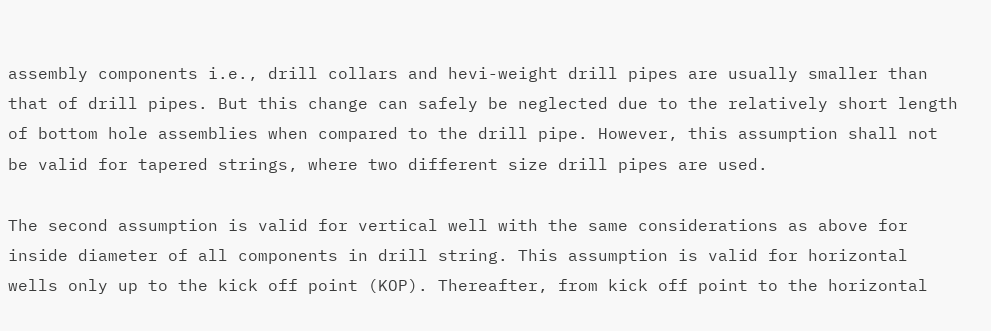assembly components i.e., drill collars and hevi-weight drill pipes are usually smaller than that of drill pipes. But this change can safely be neglected due to the relatively short length of bottom hole assemblies when compared to the drill pipe. However, this assumption shall not be valid for tapered strings, where two different size drill pipes are used.

The second assumption is valid for vertical well with the same considerations as above for inside diameter of all components in drill string. This assumption is valid for horizontal wells only up to the kick off point (KOP). Thereafter, from kick off point to the horizontal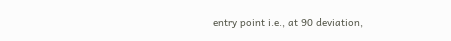entry point i.e., at 90 deviation,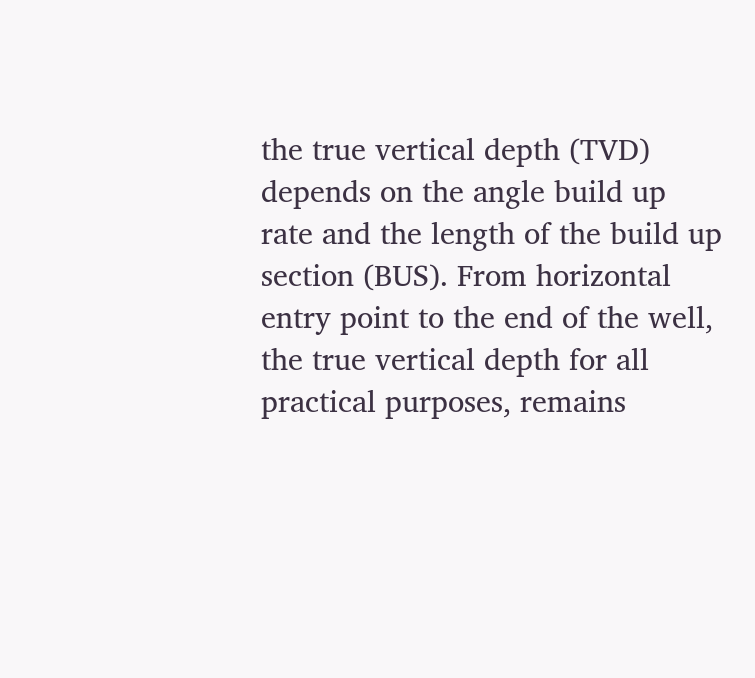the true vertical depth (TVD) depends on the angle build up rate and the length of the build up section (BUS). From horizontal entry point to the end of the well, the true vertical depth for all practical purposes, remains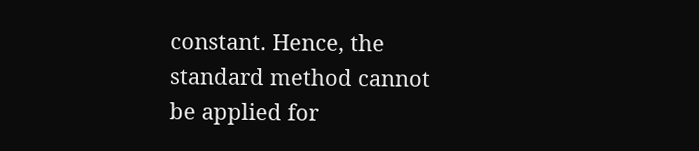constant. Hence, the standard method cannot be applied for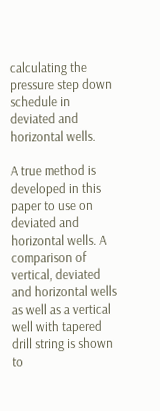calculating the pressure step down schedule in deviated and horizontal wells.

A true method is developed in this paper to use on deviated and horizontal wells. A comparison of vertical, deviated and horizontal wells as well as a vertical well with tapered drill string is shown to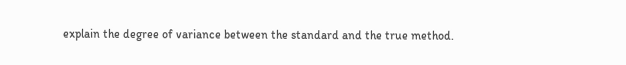explain the degree of variance between the standard and the true method.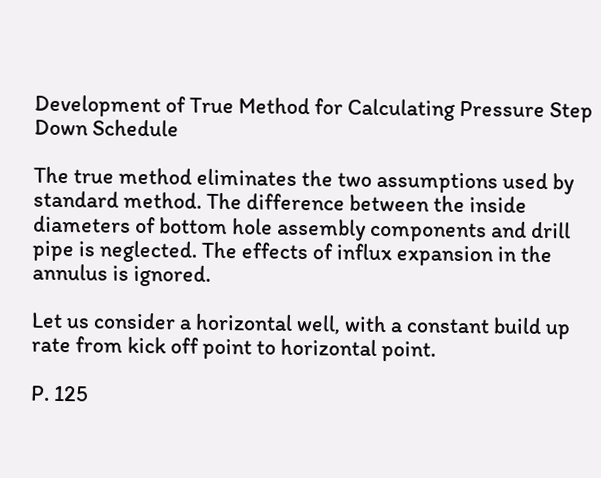Development of True Method for Calculating Pressure Step Down Schedule

The true method eliminates the two assumptions used by standard method. The difference between the inside diameters of bottom hole assembly components and drill pipe is neglected. The effects of influx expansion in the annulus is ignored.

Let us consider a horizontal well, with a constant build up rate from kick off point to horizontal point.

P. 125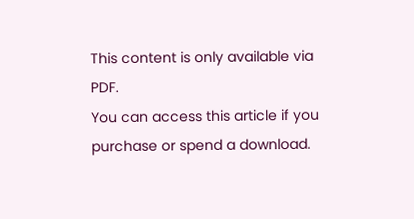This content is only available via PDF.
You can access this article if you purchase or spend a download.